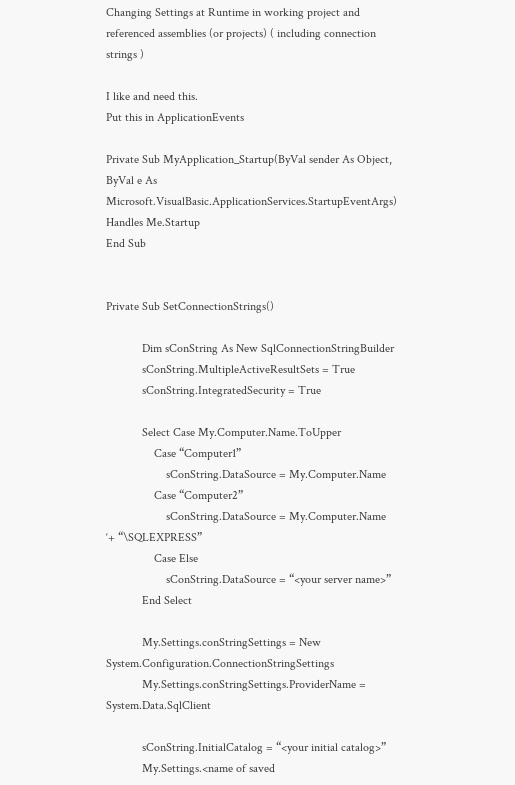Changing Settings at Runtime in working project and referenced assemblies (or projects) ( including connection strings )

I like and need this.
Put this in ApplicationEvents

Private Sub MyApplication_Startup(ByVal sender As Object, ByVal e As Microsoft.VisualBasic.ApplicationServices.StartupEventArgs) Handles Me.Startup
End Sub


Private Sub SetConnectionStrings()

            Dim sConString As New SqlConnectionStringBuilder
            sConString.MultipleActiveResultSets = True
            sConString.IntegratedSecurity = True

            Select Case My.Computer.Name.ToUpper
                Case “Computer1”
                    sConString.DataSource = My.Computer.Name
                Case “Computer2”
                    sConString.DataSource = My.Computer.Name ‘+ “\SQLEXPRESS”
                Case Else
                    sConString.DataSource = “<your server name>”
            End Select

            My.Settings.conStringSettings = New System.Configuration.ConnectionStringSettings
            My.Settings.conStringSettings.ProviderName = System.Data.SqlClient

            sConString.InitialCatalog = “<your initial catalog>”
            My.Settings.<name of saved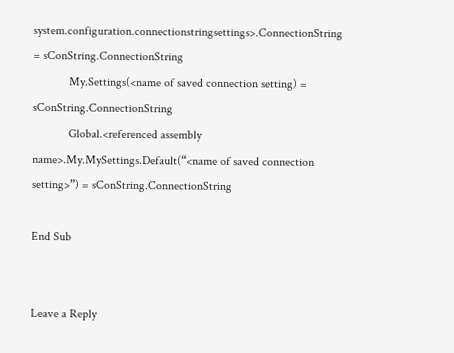system.configuration.connectionstringsettings>.ConnectionString = sConString.ConnectionString
            My.Settings(<name of saved connection setting) = sConString.ConnectionString
            Global.<referenced assembly name>.My.MySettings.Default(“<name of saved connection setting>”) = sConString.ConnectionString

End Sub


Leave a Reply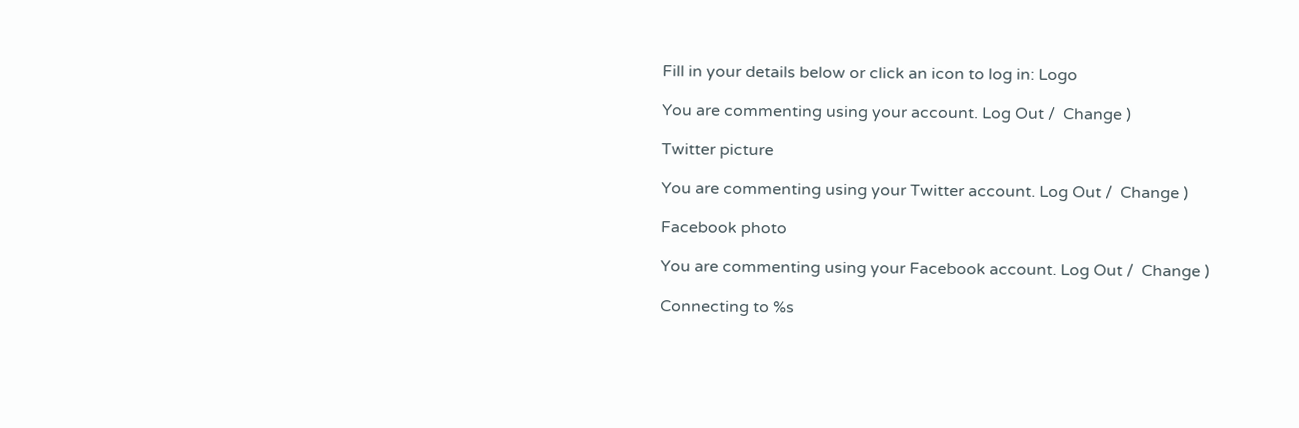Fill in your details below or click an icon to log in: Logo

You are commenting using your account. Log Out /  Change )

Twitter picture

You are commenting using your Twitter account. Log Out /  Change )

Facebook photo

You are commenting using your Facebook account. Log Out /  Change )

Connecting to %s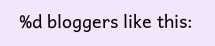%d bloggers like this: